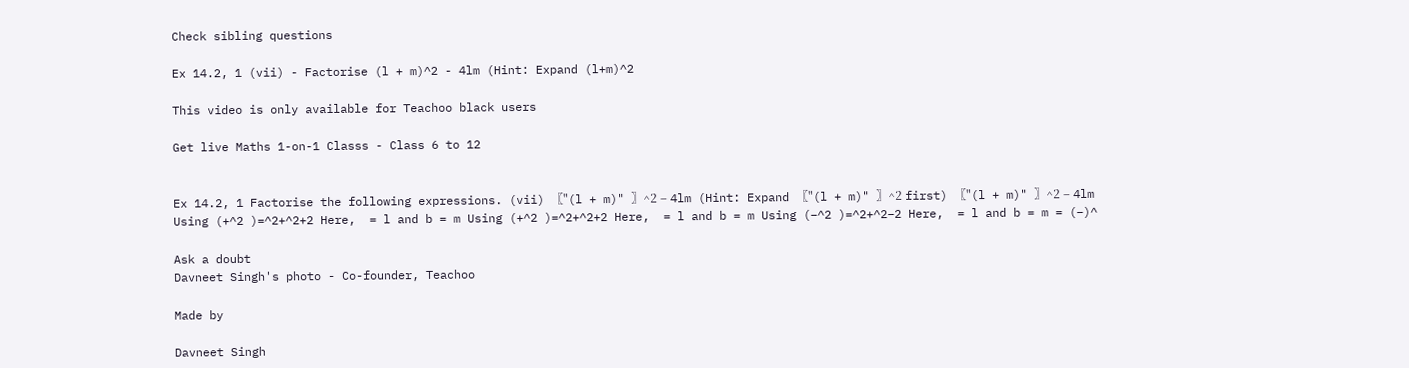Check sibling questions

Ex 14.2, 1 (vii) - Factorise (l + m)^2 - 4lm (Hint: Expand (l+m)^2

This video is only available for Teachoo black users

Get live Maths 1-on-1 Classs - Class 6 to 12


Ex 14.2, 1 Factorise the following expressions. (vii) 〖"(l + m)" 〗^2 – 4lm (Hint: Expand 〖"(l + m)" 〗^2 first) 〖"(l + m)" 〗^2 – 4lm Using (+^2 )=^2+^2+2 Here,  = l and b = m Using (+^2 )=^2+^2+2 Here,  = l and b = m Using (−^2 )=^2+^2−2 Here,  = l and b = m = (−)^

Ask a doubt
Davneet Singh's photo - Co-founder, Teachoo

Made by

Davneet Singh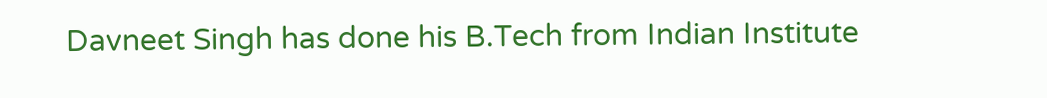Davneet Singh has done his B.Tech from Indian Institute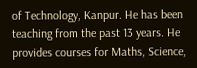of Technology, Kanpur. He has been teaching from the past 13 years. He provides courses for Maths, Science,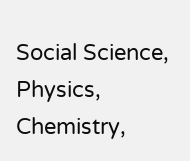Social Science, Physics, Chemistry,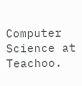Computer Science at Teachoo.